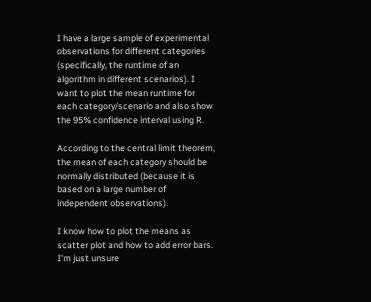I have a large sample of experimental observations for different categories (specifically, the runtime of an algorithm in different scenarios). I want to plot the mean runtime for each category/scenario and also show the 95% confidence interval using R.

According to the central limit theorem, the mean of each category should be normally distributed (because it is based on a large number of independent observations).

I know how to plot the means as scatter plot and how to add error bars. I'm just unsure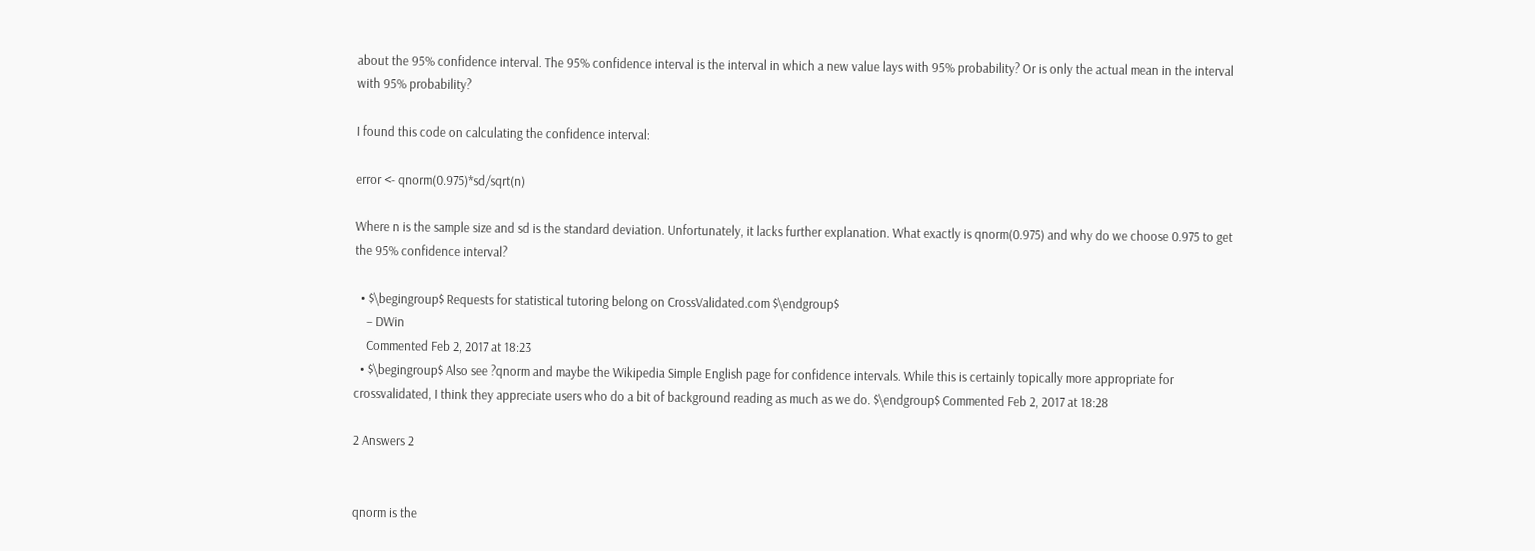about the 95% confidence interval. The 95% confidence interval is the interval in which a new value lays with 95% probability? Or is only the actual mean in the interval with 95% probability?

I found this code on calculating the confidence interval:

error <- qnorm(0.975)*sd/sqrt(n)

Where n is the sample size and sd is the standard deviation. Unfortunately, it lacks further explanation. What exactly is qnorm(0.975) and why do we choose 0.975 to get the 95% confidence interval?

  • $\begingroup$ Requests for statistical tutoring belong on CrossValidated.com $\endgroup$
    – DWin
    Commented Feb 2, 2017 at 18:23
  • $\begingroup$ Also see ?qnorm and maybe the Wikipedia Simple English page for confidence intervals. While this is certainly topically more appropriate for crossvalidated, I think they appreciate users who do a bit of background reading as much as we do. $\endgroup$ Commented Feb 2, 2017 at 18:28

2 Answers 2


qnorm is the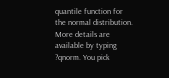quantile function for the normal distribution. More details are available by typing ?qnorm. You pick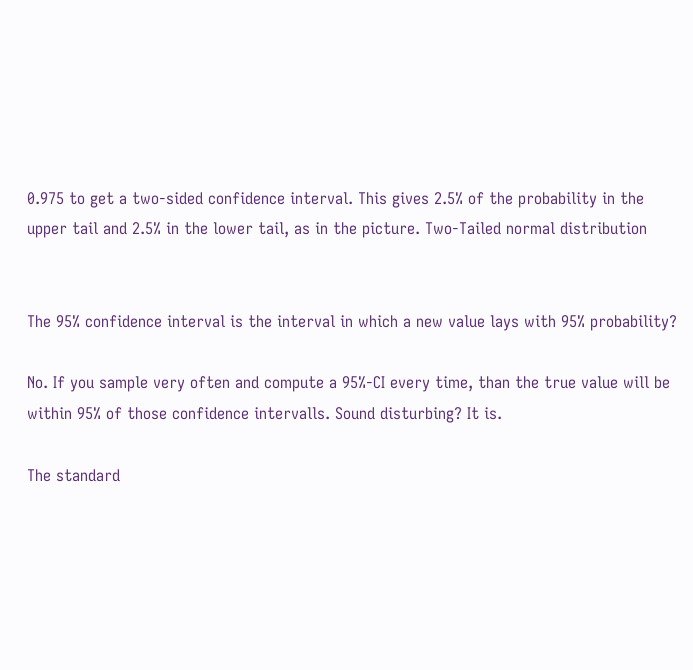0.975 to get a two-sided confidence interval. This gives 2.5% of the probability in the upper tail and 2.5% in the lower tail, as in the picture. Two-Tailed normal distribution


The 95% confidence interval is the interval in which a new value lays with 95% probability?

No. If you sample very often and compute a 95%-CI every time, than the true value will be within 95% of those confidence intervalls. Sound disturbing? It is.

The standard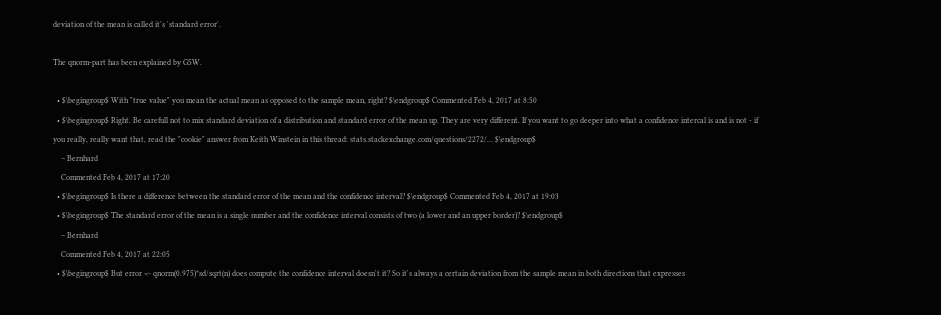deviation of the mean is called it's 'standard error'.

The qnorm-part has been explained by G5W.

  • $\begingroup$ With "true value" you mean the actual mean as opposed to the sample mean, right? $\endgroup$ Commented Feb 4, 2017 at 8:50
  • $\begingroup$ Right. Be carefull not to mix standard deviation of a distribution and standard error of the mean up. They are very different. If you want to go deeper into what a confidence intercal is and is not - if you really, really want that, read the "cookie" answer from Keith Winstein in this thread: stats.stackexchange.com/questions/2272/… $\endgroup$
    – Bernhard
    Commented Feb 4, 2017 at 17:20
  • $\begingroup$ Is there a difference between the standard error of the mean and the confidence interval? $\endgroup$ Commented Feb 4, 2017 at 19:03
  • $\begingroup$ The standard error of the mean is a single number and the confidence interval consists of two (a lower and an upper border)? $\endgroup$
    – Bernhard
    Commented Feb 4, 2017 at 22:05
  • $\begingroup$ But error <- qnorm(0.975)*sd/sqrt(n) does compute the confidence interval doesn't it? So it's always a certain deviation from the sample mean in both directions that expresses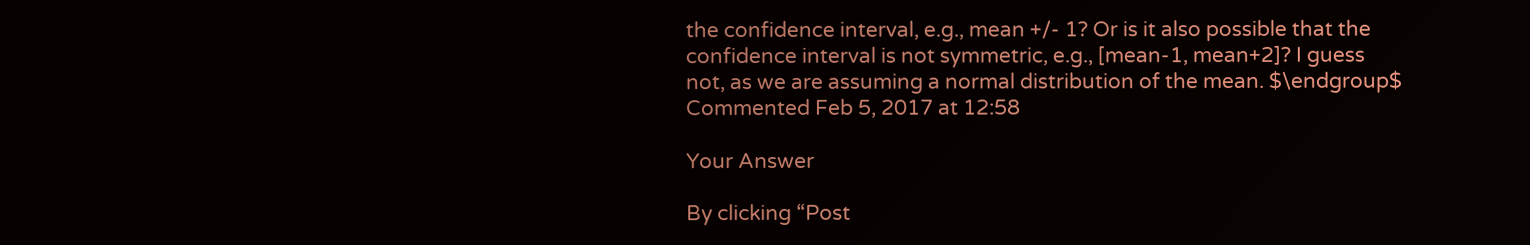the confidence interval, e.g., mean +/- 1? Or is it also possible that the confidence interval is not symmetric, e.g., [mean-1, mean+2]? I guess not, as we are assuming a normal distribution of the mean. $\endgroup$ Commented Feb 5, 2017 at 12:58

Your Answer

By clicking “Post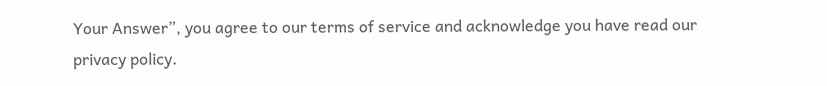Your Answer”, you agree to our terms of service and acknowledge you have read our privacy policy.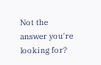Not the answer you're looking for?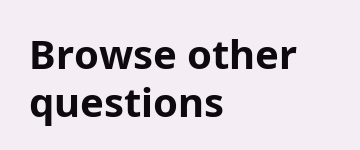Browse other questions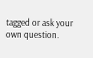tagged or ask your own question.